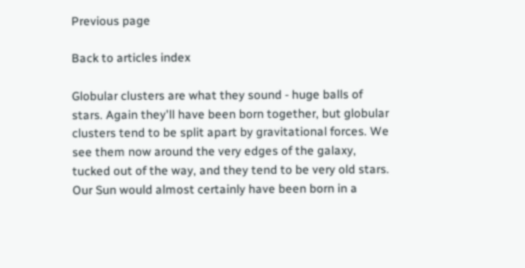Previous page

Back to articles index

Globular clusters are what they sound - huge balls of stars. Again they'll have been born together, but globular clusters tend to be split apart by gravitational forces. We see them now around the very edges of the galaxy, tucked out of the way, and they tend to be very old stars. Our Sun would almost certainly have been born in a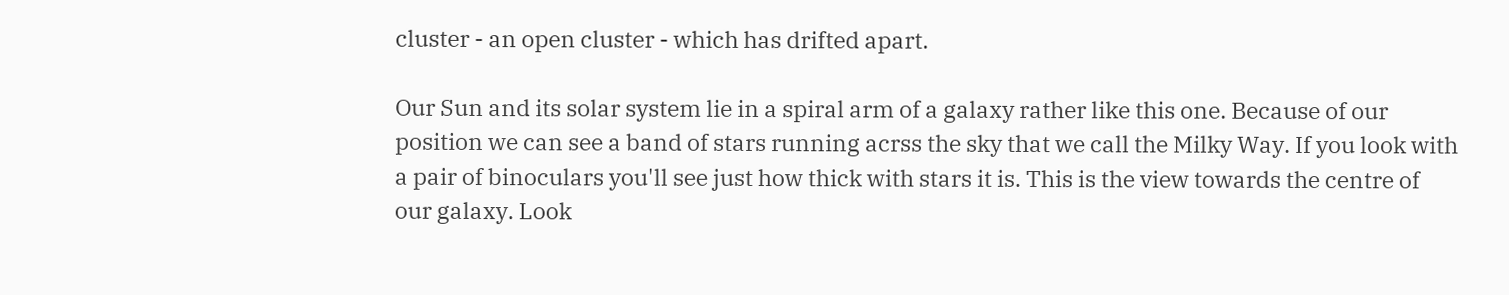cluster - an open cluster - which has drifted apart.

Our Sun and its solar system lie in a spiral arm of a galaxy rather like this one. Because of our position we can see a band of stars running acrss the sky that we call the Milky Way. If you look with a pair of binoculars you'll see just how thick with stars it is. This is the view towards the centre of our galaxy. Look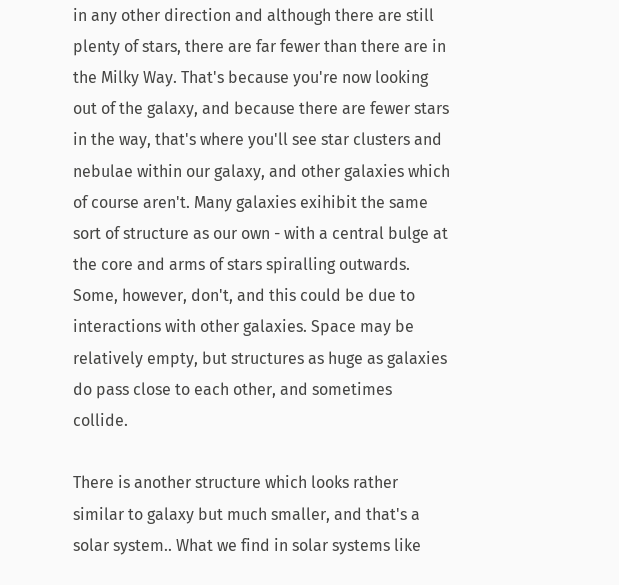in any other direction and although there are still plenty of stars, there are far fewer than there are in the Milky Way. That's because you're now looking out of the galaxy, and because there are fewer stars in the way, that's where you'll see star clusters and nebulae within our galaxy, and other galaxies which of course aren't. Many galaxies exihibit the same sort of structure as our own - with a central bulge at the core and arms of stars spiralling outwards. Some, however, don't, and this could be due to interactions with other galaxies. Space may be relatively empty, but structures as huge as galaxies do pass close to each other, and sometimes collide.

There is another structure which looks rather similar to galaxy but much smaller, and that's a solar system.. What we find in solar systems like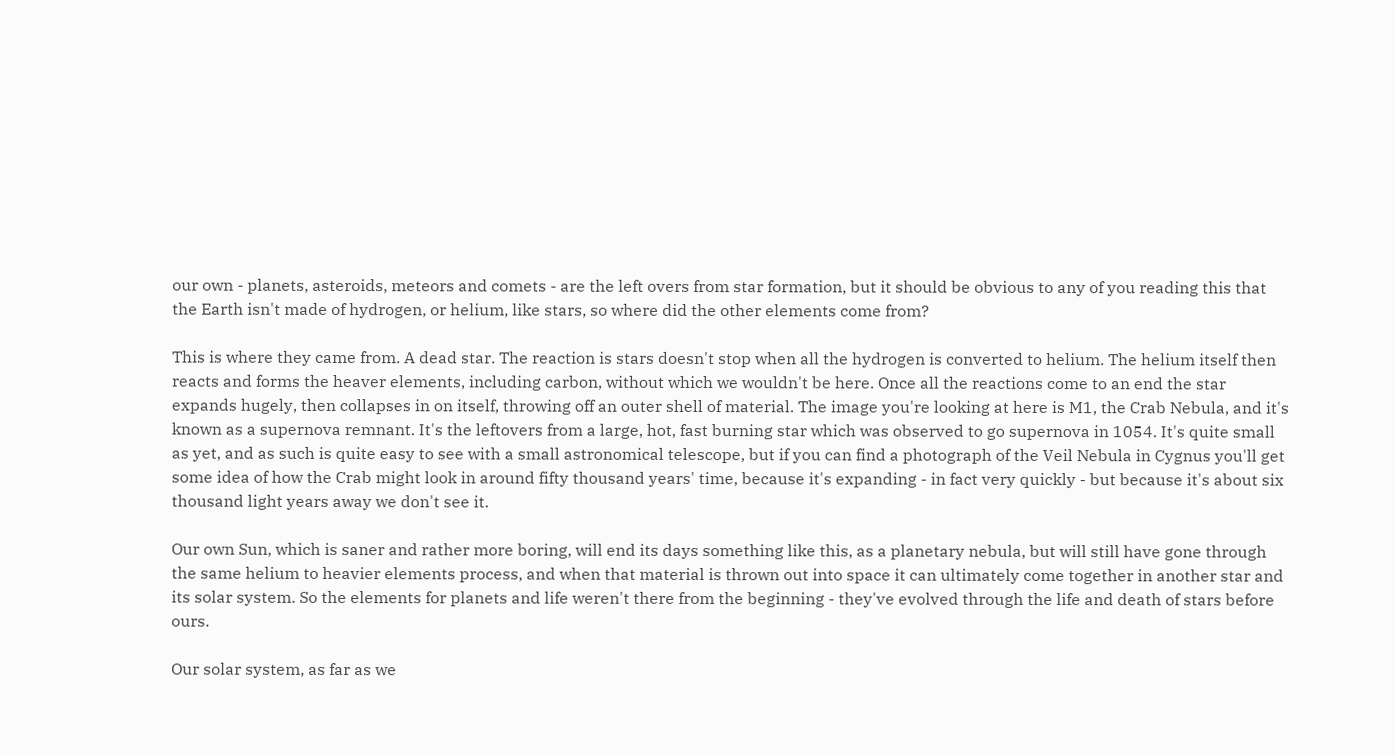our own - planets, asteroids, meteors and comets - are the left overs from star formation, but it should be obvious to any of you reading this that the Earth isn't made of hydrogen, or helium, like stars, so where did the other elements come from?

This is where they came from. A dead star. The reaction is stars doesn't stop when all the hydrogen is converted to helium. The helium itself then reacts and forms the heaver elements, including carbon, without which we wouldn't be here. Once all the reactions come to an end the star expands hugely, then collapses in on itself, throwing off an outer shell of material. The image you're looking at here is M1, the Crab Nebula, and it's known as a supernova remnant. It's the leftovers from a large, hot, fast burning star which was observed to go supernova in 1054. It's quite small as yet, and as such is quite easy to see with a small astronomical telescope, but if you can find a photograph of the Veil Nebula in Cygnus you'll get some idea of how the Crab might look in around fifty thousand years' time, because it's expanding - in fact very quickly - but because it's about six thousand light years away we don't see it.

Our own Sun, which is saner and rather more boring, will end its days something like this, as a planetary nebula, but will still have gone through the same helium to heavier elements process, and when that material is thrown out into space it can ultimately come together in another star and its solar system. So the elements for planets and life weren't there from the beginning - they've evolved through the life and death of stars before ours.

Our solar system, as far as we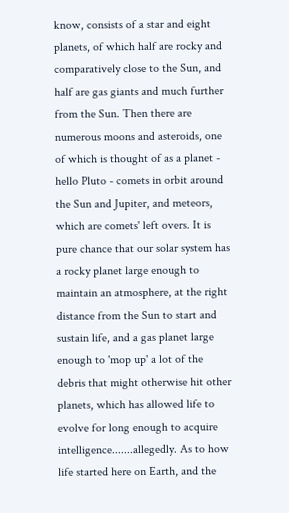know, consists of a star and eight planets, of which half are rocky and comparatively close to the Sun, and half are gas giants and much further from the Sun. Then there are numerous moons and asteroids, one of which is thought of as a planet - hello Pluto - comets in orbit around the Sun and Jupiter, and meteors, which are comets' left overs. It is pure chance that our solar system has a rocky planet large enough to maintain an atmosphere, at the right distance from the Sun to start and sustain life, and a gas planet large enough to 'mop up' a lot of the debris that might otherwise hit other planets, which has allowed life to evolve for long enough to acquire intelligence.......allegedly. As to how life started here on Earth, and the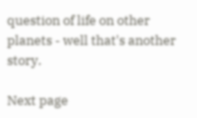question of life on other planets - well that's another story.

Next page